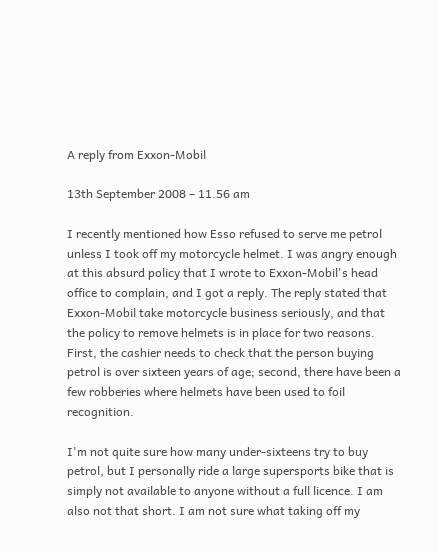A reply from Exxon-Mobil

13th September 2008 – 11.56 am

I recently mentioned how Esso refused to serve me petrol unless I took off my motorcycle helmet. I was angry enough at this absurd policy that I wrote to Exxon-Mobil's head office to complain, and I got a reply. The reply stated that Exxon-Mobil take motorcycle business seriously, and that the policy to remove helmets is in place for two reasons. First, the cashier needs to check that the person buying petrol is over sixteen years of age; second, there have been a few robberies where helmets have been used to foil recognition.

I'm not quite sure how many under-sixteens try to buy petrol, but I personally ride a large supersports bike that is simply not available to anyone without a full licence. I am also not that short. I am not sure what taking off my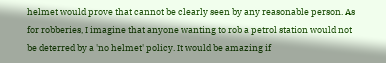helmet would prove that cannot be clearly seen by any reasonable person. As for robberies, I imagine that anyone wanting to rob a petrol station would not be deterred by a 'no helmet' policy. It would be amazing if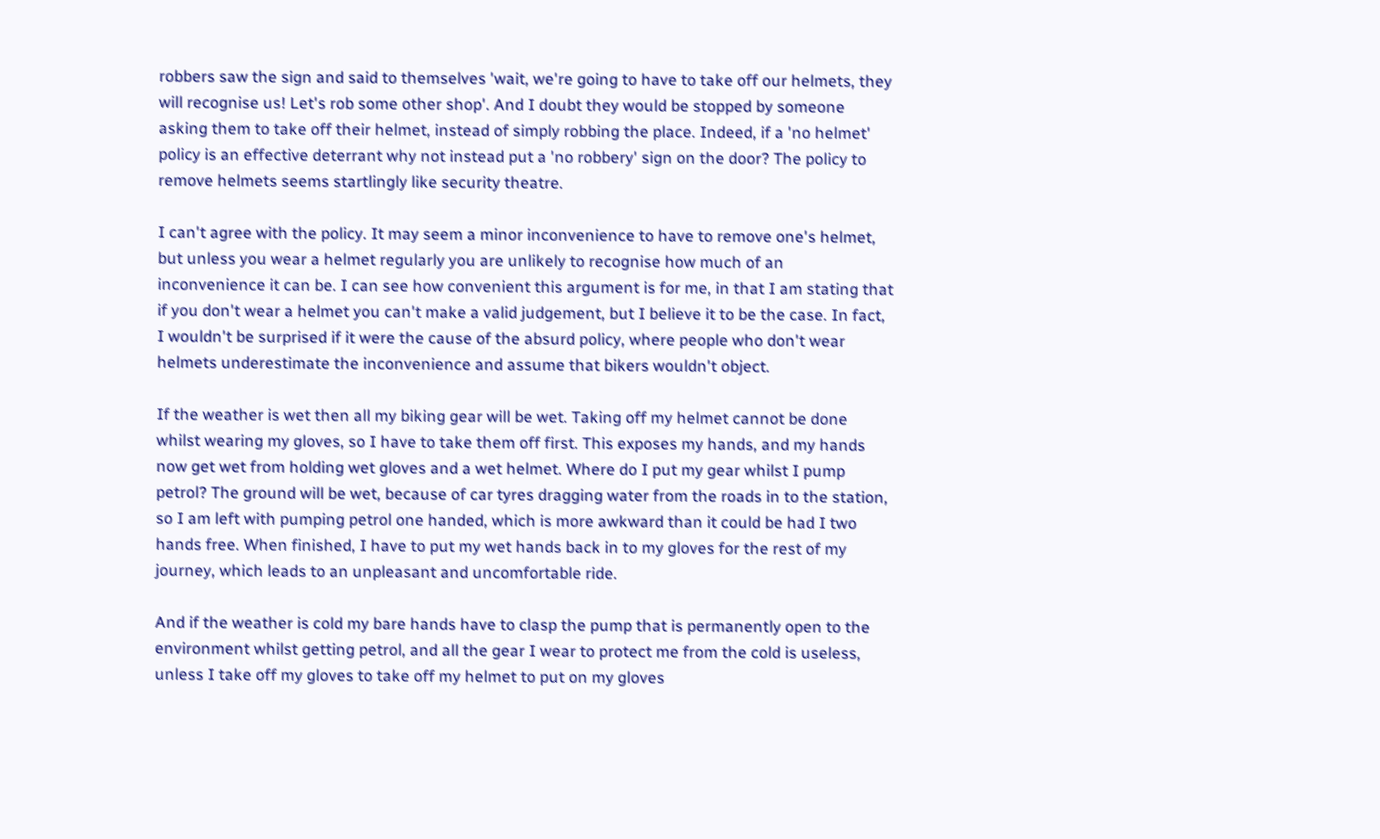robbers saw the sign and said to themselves 'wait, we're going to have to take off our helmets, they will recognise us! Let's rob some other shop'. And I doubt they would be stopped by someone asking them to take off their helmet, instead of simply robbing the place. Indeed, if a 'no helmet' policy is an effective deterrant why not instead put a 'no robbery' sign on the door? The policy to remove helmets seems startlingly like security theatre.

I can't agree with the policy. It may seem a minor inconvenience to have to remove one's helmet, but unless you wear a helmet regularly you are unlikely to recognise how much of an inconvenience it can be. I can see how convenient this argument is for me, in that I am stating that if you don't wear a helmet you can't make a valid judgement, but I believe it to be the case. In fact, I wouldn't be surprised if it were the cause of the absurd policy, where people who don't wear helmets underestimate the inconvenience and assume that bikers wouldn't object.

If the weather is wet then all my biking gear will be wet. Taking off my helmet cannot be done whilst wearing my gloves, so I have to take them off first. This exposes my hands, and my hands now get wet from holding wet gloves and a wet helmet. Where do I put my gear whilst I pump petrol? The ground will be wet, because of car tyres dragging water from the roads in to the station, so I am left with pumping petrol one handed, which is more awkward than it could be had I two hands free. When finished, I have to put my wet hands back in to my gloves for the rest of my journey, which leads to an unpleasant and uncomfortable ride.

And if the weather is cold my bare hands have to clasp the pump that is permanently open to the environment whilst getting petrol, and all the gear I wear to protect me from the cold is useless, unless I take off my gloves to take off my helmet to put on my gloves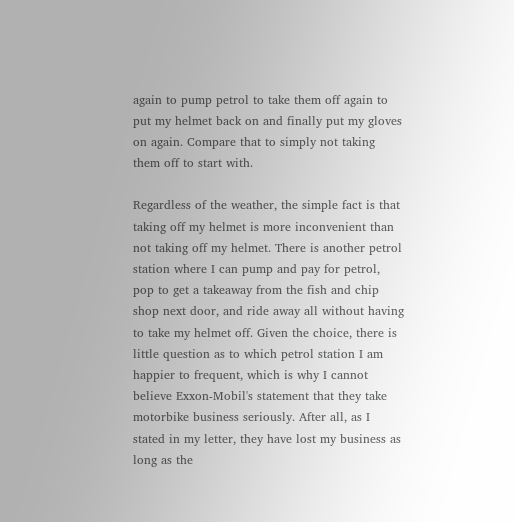again to pump petrol to take them off again to put my helmet back on and finally put my gloves on again. Compare that to simply not taking them off to start with.

Regardless of the weather, the simple fact is that taking off my helmet is more inconvenient than not taking off my helmet. There is another petrol station where I can pump and pay for petrol, pop to get a takeaway from the fish and chip shop next door, and ride away all without having to take my helmet off. Given the choice, there is little question as to which petrol station I am happier to frequent, which is why I cannot believe Exxon-Mobil's statement that they take motorbike business seriously. After all, as I stated in my letter, they have lost my business as long as the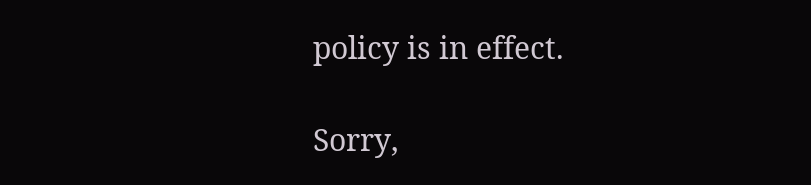policy is in effect.

Sorry,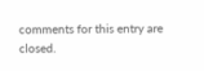comments for this entry are closed.